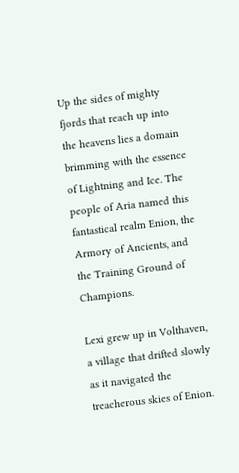Up the sides of mighty fjords that reach up into the heavens lies a domain brimming with the essence of Lightning and Ice. The people of Aria named this fantastical realm Enion, the Armory of Ancients, and the Training Ground of Champions.

Lexi grew up in Volthaven, a village that drifted slowly as it navigated the treacherous skies of Enion.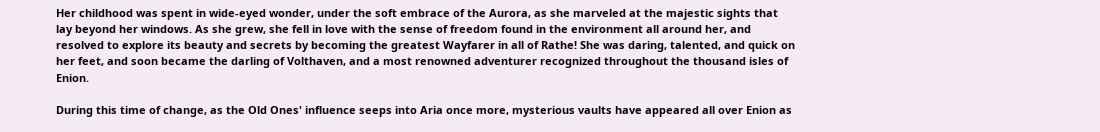Her childhood was spent in wide-eyed wonder, under the soft embrace of the Aurora, as she marveled at the majestic sights that lay beyond her windows. As she grew, she fell in love with the sense of freedom found in the environment all around her, and resolved to explore its beauty and secrets by becoming the greatest Wayfarer in all of Rathe! She was daring, talented, and quick on her feet, and soon became the darling of Volthaven, and a most renowned adventurer recognized throughout the thousand isles of Enion.

During this time of change, as the Old Ones' influence seeps into Aria once more, mysterious vaults have appeared all over Enion as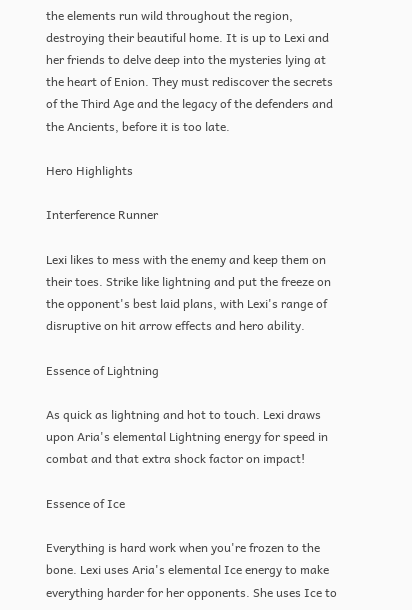the elements run wild throughout the region, destroying their beautiful home. It is up to Lexi and her friends to delve deep into the mysteries lying at the heart of Enion. They must rediscover the secrets of the Third Age and the legacy of the defenders and the Ancients, before it is too late.

Hero Highlights

Interference Runner

Lexi likes to mess with the enemy and keep them on their toes. Strike like lightning and put the freeze on the opponent's best laid plans, with Lexi's range of disruptive on hit arrow effects and hero ability.

Essence of Lightning

As quick as lightning and hot to touch. Lexi draws upon Aria's elemental Lightning energy for speed in combat and that extra shock factor on impact!

Essence of Ice

Everything is hard work when you're frozen to the bone. Lexi uses Aria's elemental Ice energy to make everything harder for her opponents. She uses Ice to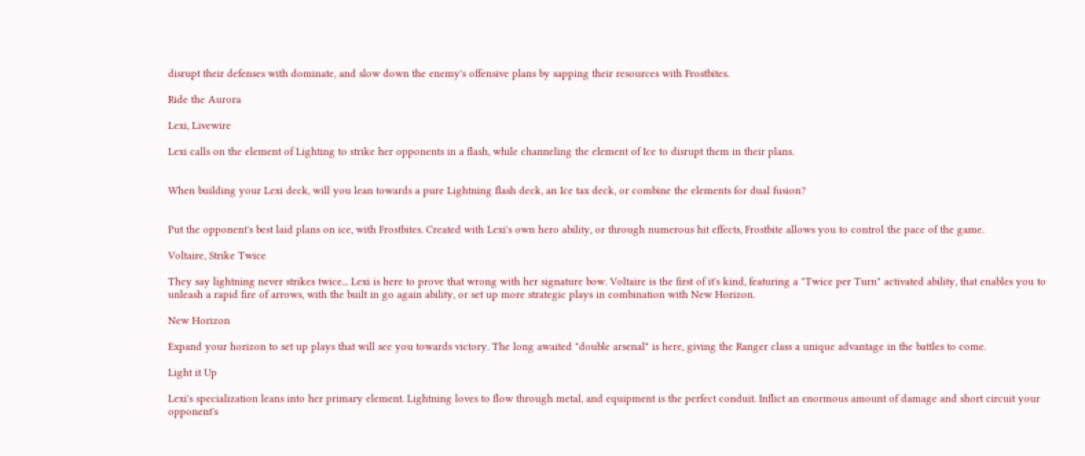disrupt their defenses with dominate, and slow down the enemy's offensive plans by sapping their resources with Frostbites.

Ride the Aurora

Lexi, Livewire

Lexi calls on the element of Lighting to strike her opponents in a flash, while channeling the element of Ice to disrupt them in their plans.


When building your Lexi deck, will you lean towards a pure Lightning flash deck, an Ice tax deck, or combine the elements for dual fusion?


Put the opponent's best laid plans on ice, with Frostbites. Created with Lexi's own hero ability, or through numerous hit effects, Frostbite allows you to control the pace of the game.

Voltaire, Strike Twice

They say lightning never strikes twice... Lexi is here to prove that wrong with her signature bow. Voltaire is the first of it's kind, featuring a "Twice per Turn" activated ability, that enables you to unleash a rapid fire of arrows, with the built in go again ability, or set up more strategic plays in combination with New Horizon.

New Horizon

Expand your horizon to set up plays that will see you towards victory. The long awaited "double arsenal" is here, giving the Ranger class a unique advantage in the battles to come.

Light it Up

Lexi's specialization leans into her primary element. Lightning loves to flow through metal, and equipment is the perfect conduit. Inflict an enormous amount of damage and short circuit your opponent's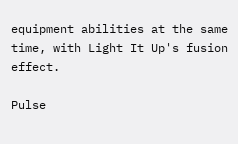equipment abilities at the same time, with Light It Up's fusion effect.

Pulse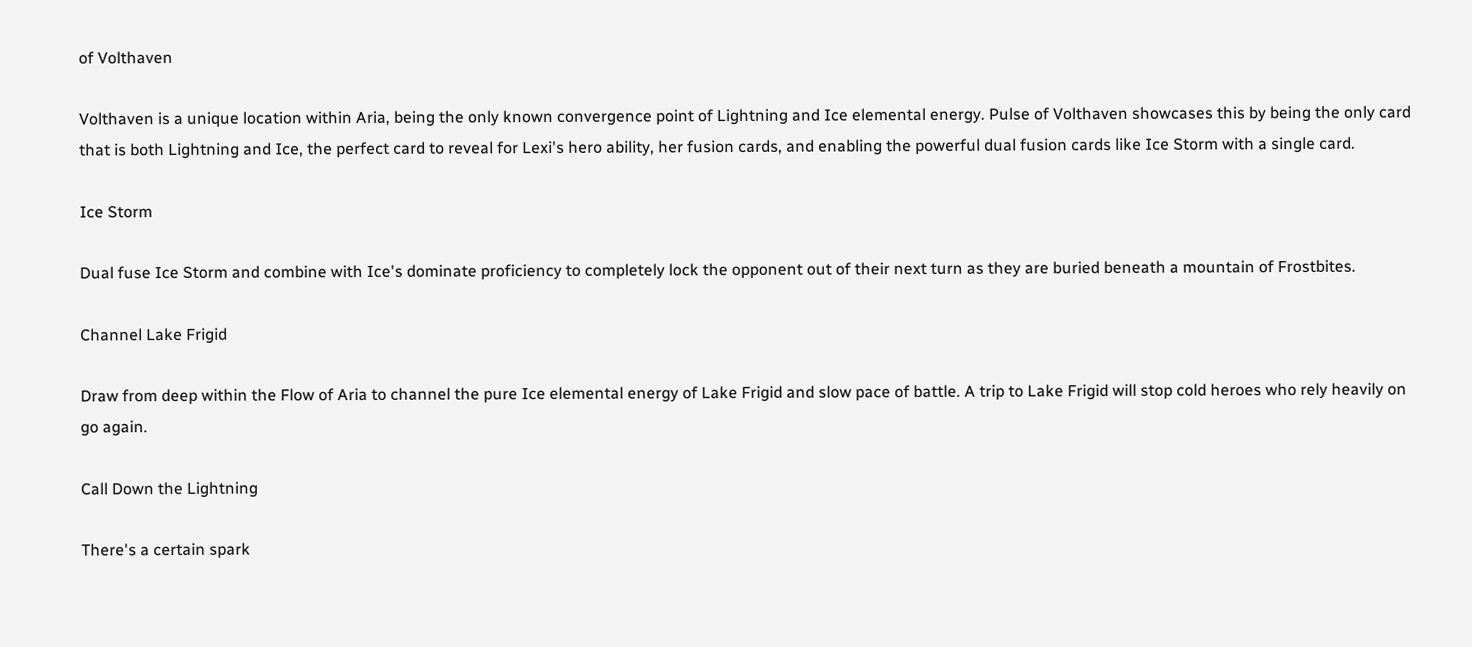of Volthaven

Volthaven is a unique location within Aria, being the only known convergence point of Lightning and Ice elemental energy. Pulse of Volthaven showcases this by being the only card that is both Lightning and Ice, the perfect card to reveal for Lexi's hero ability, her fusion cards, and enabling the powerful dual fusion cards like Ice Storm with a single card.

Ice Storm

Dual fuse Ice Storm and combine with Ice's dominate proficiency to completely lock the opponent out of their next turn as they are buried beneath a mountain of Frostbites.

Channel Lake Frigid

Draw from deep within the Flow of Aria to channel the pure Ice elemental energy of Lake Frigid and slow pace of battle. A trip to Lake Frigid will stop cold heroes who rely heavily on go again.

Call Down the Lightning

There's a certain spark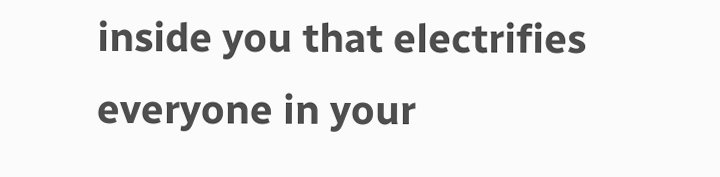inside you that electrifies everyone in your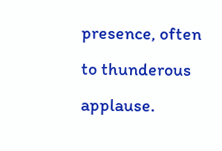presence, often to thunderous applause.